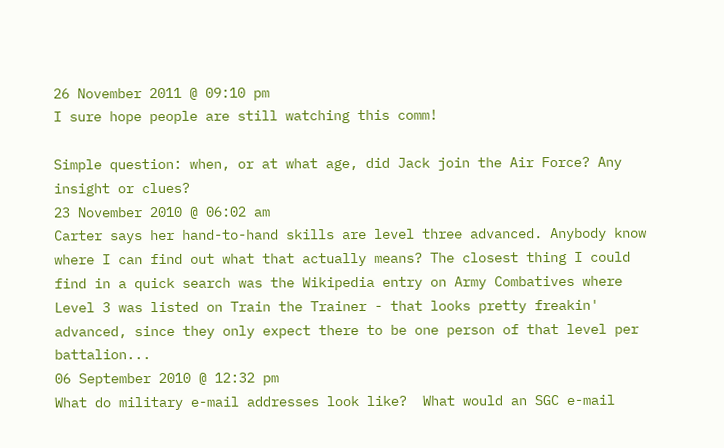26 November 2011 @ 09:10 pm
I sure hope people are still watching this comm!

Simple question: when, or at what age, did Jack join the Air Force? Any insight or clues?
23 November 2010 @ 06:02 am
Carter says her hand-to-hand skills are level three advanced. Anybody know where I can find out what that actually means? The closest thing I could find in a quick search was the Wikipedia entry on Army Combatives where Level 3 was listed on Train the Trainer - that looks pretty freakin' advanced, since they only expect there to be one person of that level per battalion...
06 September 2010 @ 12:32 pm
What do military e-mail addresses look like?  What would an SGC e-mail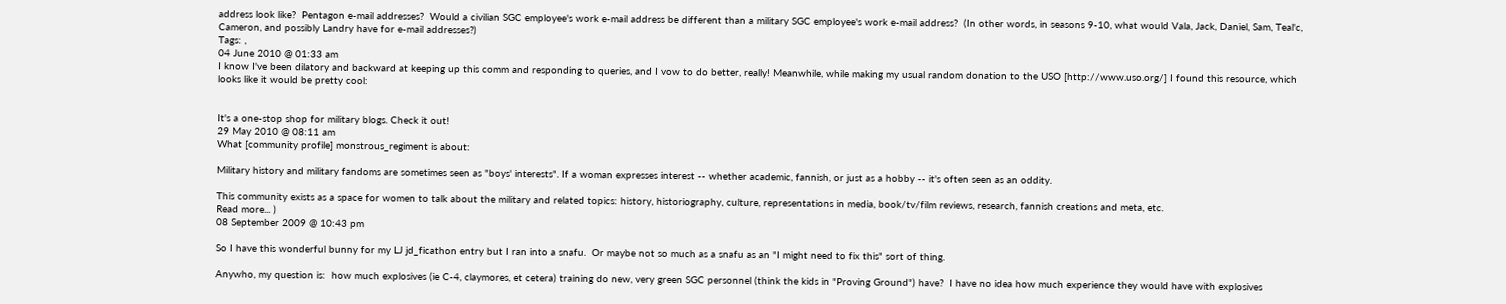address look like?  Pentagon e-mail addresses?  Would a civilian SGC employee's work e-mail address be different than a military SGC employee's work e-mail address?  (In other words, in seasons 9-10, what would Vala, Jack, Daniel, Sam, Teal'c, Cameron, and possibly Landry have for e-mail addresses?)
Tags: ,
04 June 2010 @ 01:33 am
I know I've been dilatory and backward at keeping up this comm and responding to queries, and I vow to do better, really! Meanwhile, while making my usual random donation to the USO [http://www.uso.org/] I found this resource, which looks like it would be pretty cool:


It's a one-stop shop for military blogs. Check it out!
29 May 2010 @ 08:11 am
What [community profile] monstrous_regiment is about:

Military history and military fandoms are sometimes seen as "boys' interests". If a woman expresses interest -- whether academic, fannish, or just as a hobby -- it's often seen as an oddity.

This community exists as a space for women to talk about the military and related topics: history, historiography, culture, representations in media, book/tv/film reviews, research, fannish creations and meta, etc.
Read more... )
08 September 2009 @ 10:43 pm

So I have this wonderful bunny for my LJ jd_ficathon entry but I ran into a snafu.  Or maybe not so much as a snafu as an "I might need to fix this" sort of thing.

Anywho, my question is:  how much explosives (ie C-4, claymores, et cetera) training do new, very green SGC personnel (think the kids in "Proving Ground") have?  I have no idea how much experience they would have with explosives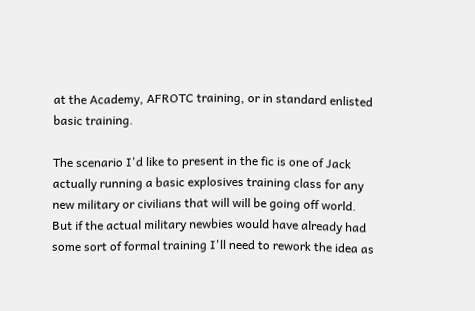at the Academy, AFROTC training, or in standard enlisted basic training.

The scenario I'd like to present in the fic is one of Jack actually running a basic explosives training class for any new military or civilians that will will be going off world.  But if the actual military newbies would have already had some sort of formal training I'll need to rework the idea as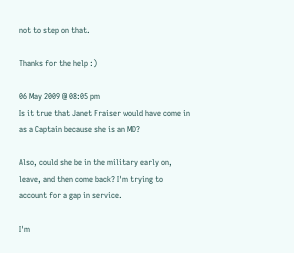not to step on that.

Thanks for the help :)

06 May 2009 @ 08:05 pm
Is it true that Janet Fraiser would have come in as a Captain because she is an MD?

Also, could she be in the military early on, leave, and then come back? I'm trying to account for a gap in service.

I'm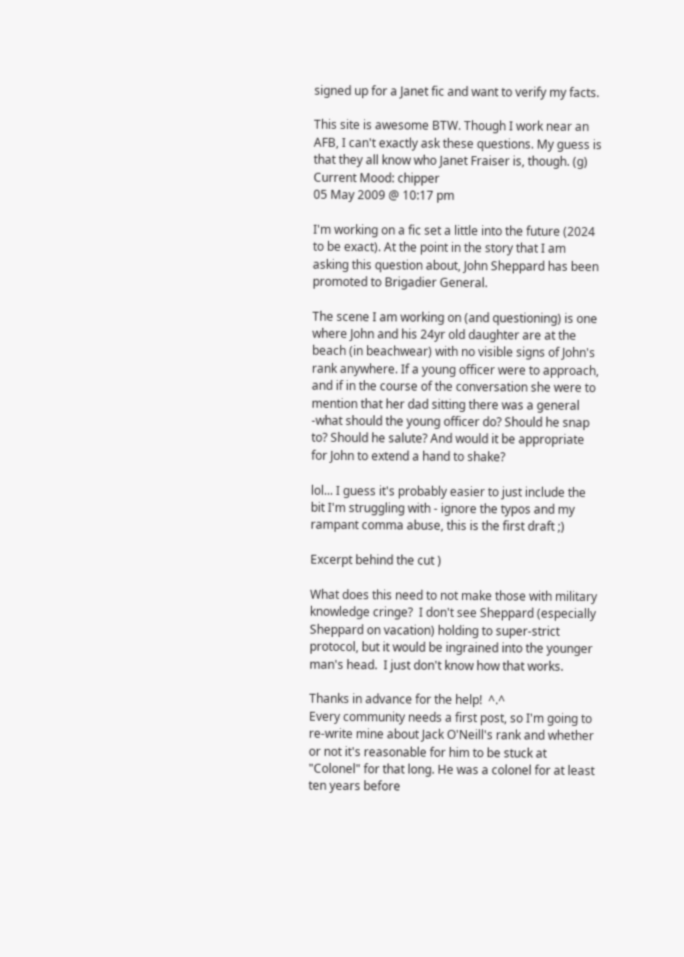signed up for a Janet fic and want to verify my facts.

This site is awesome BTW. Though I work near an AFB, I can't exactly ask these questions. My guess is that they all know who Janet Fraiser is, though. (g)
Current Mood: chipper
05 May 2009 @ 10:17 pm

I'm working on a fic set a little into the future (2024 to be exact). At the point in the story that I am asking this question about, John Sheppard has been promoted to Brigadier General.

The scene I am working on (and questioning) is one where John and his 24yr old daughter are at the beach (in beachwear) with no visible signs of John's rank anywhere. If a young officer were to approach, and if in the course of the conversation she were to mention that her dad sitting there was a general -what should the young officer do? Should he snap to? Should he salute? And would it be appropriate for John to extend a hand to shake?

lol... I guess it's probably easier to just include the bit I'm struggling with - ignore the typos and my rampant comma abuse, this is the first draft ;)

Excerpt behind the cut )

What does this need to not make those with military knowledge cringe?  I don't see Sheppard (especially Sheppard on vacation) holding to super-strict protocol, but it would be ingrained into the younger man's head.  I just don't know how that works.

Thanks in advance for the help!  ^.^
Every community needs a first post, so I'm going to re-write mine about Jack O'Neill's rank and whether or not it's reasonable for him to be stuck at "Colonel" for that long. He was a colonel for at least ten years before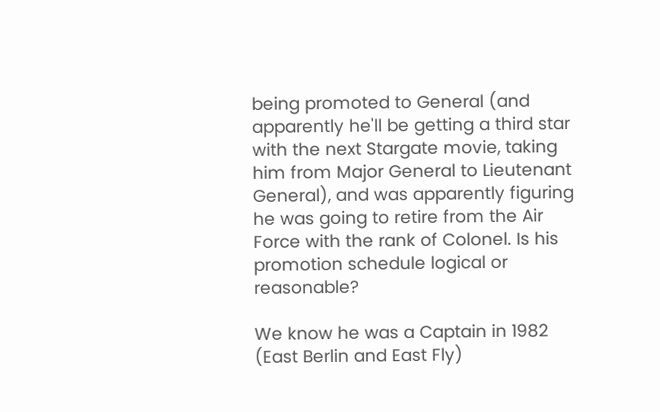being promoted to General (and apparently he'll be getting a third star with the next Stargate movie, taking him from Major General to Lieutenant General), and was apparently figuring he was going to retire from the Air Force with the rank of Colonel. Is his promotion schedule logical or reasonable?

We know he was a Captain in 1982 (East Berlin and East Fly)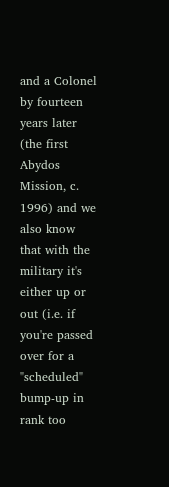and a Colonel by fourteen years later (the first Abydos Mission, c. 1996) and we also know that with the military it's either up or out (i.e. if you're passed over for a "scheduled" bump-up in rank too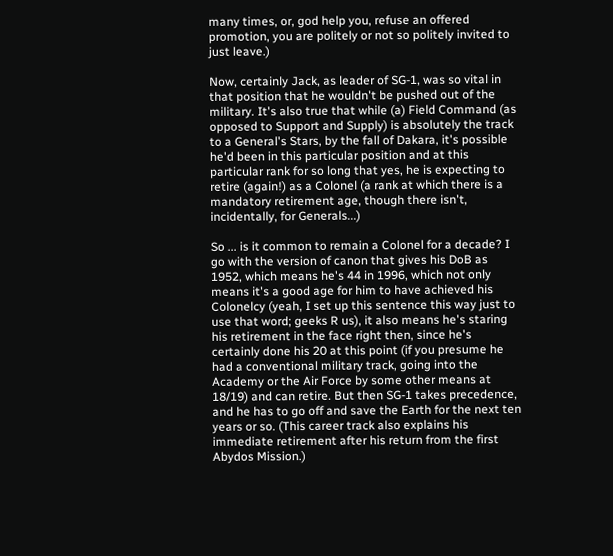many times, or, god help you, refuse an offered promotion, you are politely or not so politely invited to just leave.)

Now, certainly Jack, as leader of SG-1, was so vital in that position that he wouldn't be pushed out of the military. It's also true that while (a) Field Command (as opposed to Support and Supply) is absolutely the track to a General's Stars, by the fall of Dakara, it's possible he'd been in this particular position and at this particular rank for so long that yes, he is expecting to retire (again!) as a Colonel (a rank at which there is a mandatory retirement age, though there isn't, incidentally, for Generals...)

So ... is it common to remain a Colonel for a decade? I go with the version of canon that gives his DoB as 1952, which means he's 44 in 1996, which not only means it's a good age for him to have achieved his Colonelcy (yeah, I set up this sentence this way just to use that word; geeks R us), it also means he's staring his retirement in the face right then, since he's certainly done his 20 at this point (if you presume he had a conventional military track, going into the Academy or the Air Force by some other means at 18/19) and can retire. But then SG-1 takes precedence, and he has to go off and save the Earth for the next ten years or so. (This career track also explains his immediate retirement after his return from the first Abydos Mission.)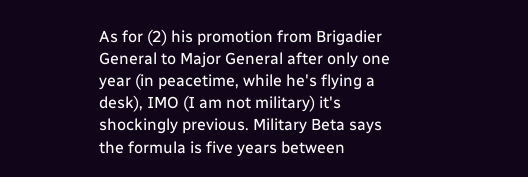As for (2) his promotion from Brigadier General to Major General after only one year (in peacetime, while he's flying a desk), IMO (I am not military) it's shockingly previous. Military Beta says the formula is five years between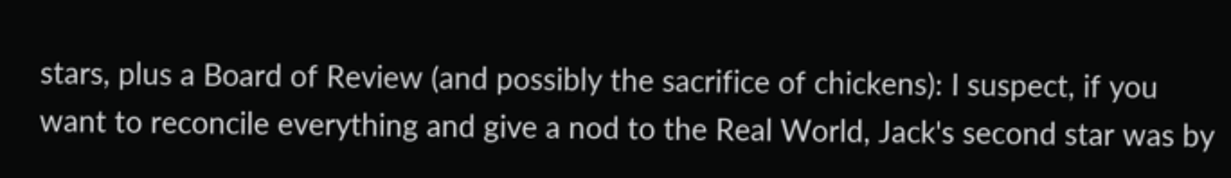stars, plus a Board of Review (and possibly the sacrifice of chickens): I suspect, if you want to reconcile everything and give a nod to the Real World, Jack's second star was by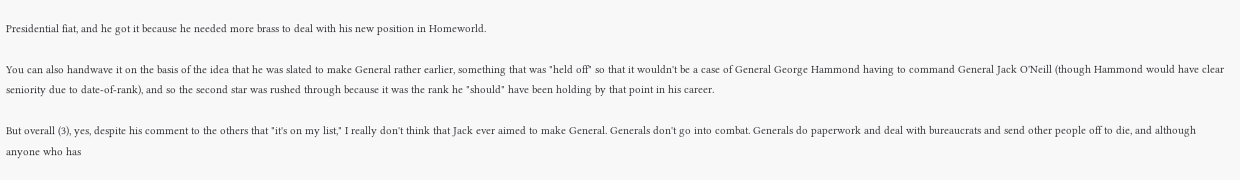Presidential fiat, and he got it because he needed more brass to deal with his new position in Homeworld.

You can also handwave it on the basis of the idea that he was slated to make General rather earlier, something that was "held off" so that it wouldn't be a case of General George Hammond having to command General Jack O'Neill (though Hammond would have clear seniority due to date-of-rank), and so the second star was rushed through because it was the rank he "should" have been holding by that point in his career.

But overall (3), yes, despite his comment to the others that "it's on my list," I really don't think that Jack ever aimed to make General. Generals don't go into combat. Generals do paperwork and deal with bureaucrats and send other people off to die, and although anyone who has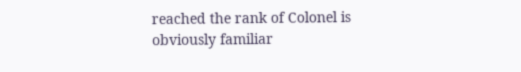reached the rank of Colonel is obviously familiar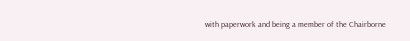with paperwork and being a member of the Chairborne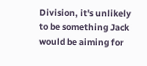Division, it's unlikely to be something Jack would be aiming for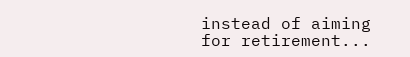instead of aiming for retirement...